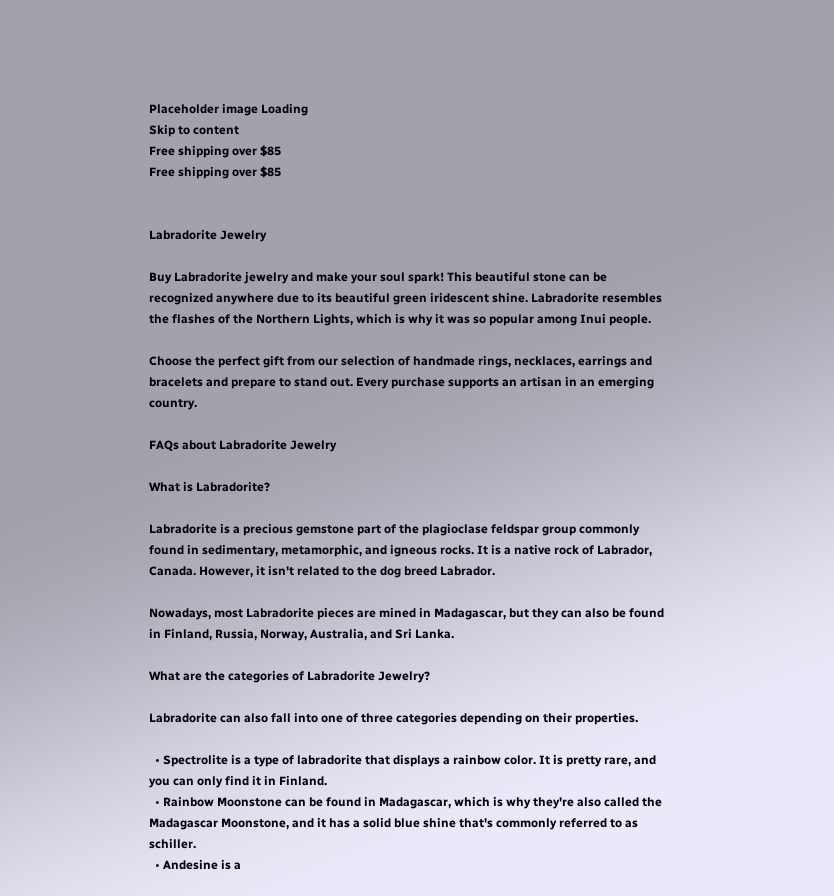Placeholder image Loading
Skip to content
Free shipping over $85
Free shipping over $85


Labradorite Jewelry

Buy Labradorite jewelry and make your soul spark! This beautiful stone can be recognized anywhere due to its beautiful green iridescent shine. Labradorite resembles the flashes of the Northern Lights, which is why it was so popular among Inui people.

Choose the perfect gift from our selection of handmade rings, necklaces, earrings and bracelets and prepare to stand out. Every purchase supports an artisan in an emerging country.

FAQs about Labradorite Jewelry

What is Labradorite?

Labradorite is a precious gemstone part of the plagioclase feldspar group commonly found in sedimentary, metamorphic, and igneous rocks. It is a native rock of Labrador, Canada. However, it isn't related to the dog breed Labrador.

Nowadays, most Labradorite pieces are mined in Madagascar, but they can also be found in Finland, Russia, Norway, Australia, and Sri Lanka.

What are the categories of Labradorite Jewelry?

Labradorite can also fall into one of three categories depending on their properties.

  • Spectrolite is a type of labradorite that displays a rainbow color. It is pretty rare, and you can only find it in Finland.
  • Rainbow Moonstone can be found in Madagascar, which is why they're also called the Madagascar Moonstone, and it has a solid blue shine that's commonly referred to as schiller.
  • Andesine is a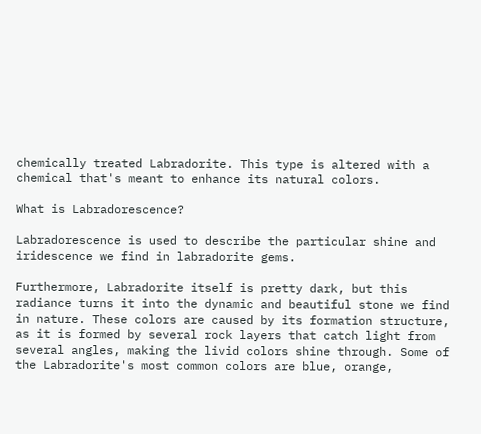chemically treated Labradorite. This type is altered with a chemical that's meant to enhance its natural colors.

What is Labradorescence?

Labradorescence is used to describe the particular shine and iridescence we find in labradorite gems.

Furthermore, Labradorite itself is pretty dark, but this radiance turns it into the dynamic and beautiful stone we find in nature. These colors are caused by its formation structure, as it is formed by several rock layers that catch light from several angles, making the livid colors shine through. Some of the Labradorite's most common colors are blue, orange,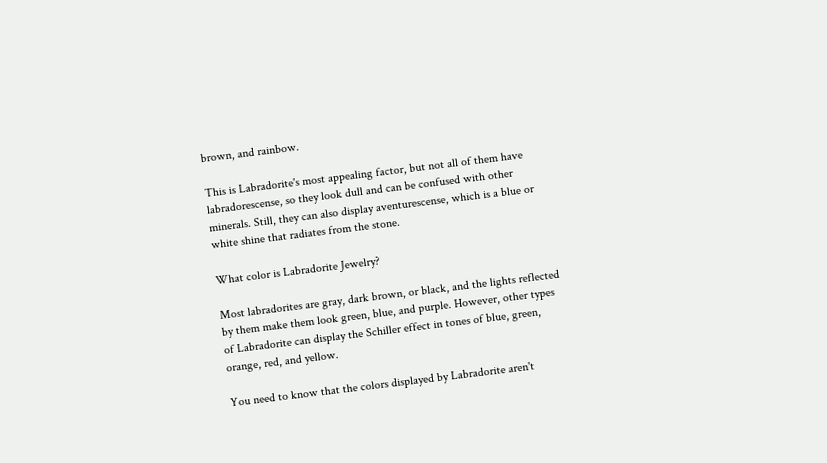brown, and rainbow.

This is Labradorite's most appealing factor, but not all of them have labradorescense, so they look dull and can be confused with other minerals. Still, they can also display aventurescense, which is a blue or white shine that radiates from the stone.

What color is Labradorite Jewelry?

Most labradorites are gray, dark brown, or black, and the lights reflected by them make them look green, blue, and purple. However, other types of Labradorite can display the Schiller effect in tones of blue, green, orange, red, and yellow.

You need to know that the colors displayed by Labradorite aren't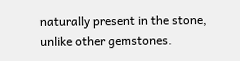naturally present in the stone, unlike other gemstones.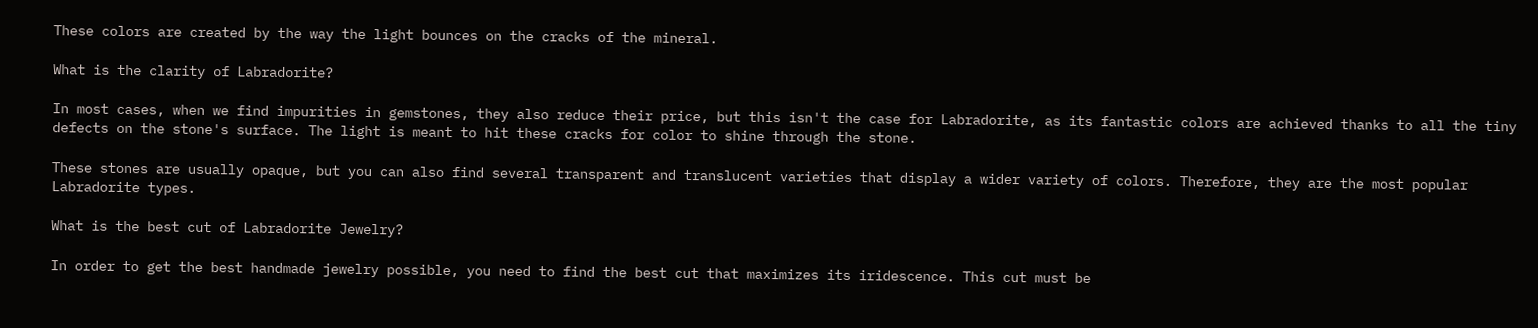These colors are created by the way the light bounces on the cracks of the mineral.

What is the clarity of Labradorite?

In most cases, when we find impurities in gemstones, they also reduce their price, but this isn't the case for Labradorite, as its fantastic colors are achieved thanks to all the tiny defects on the stone's surface. The light is meant to hit these cracks for color to shine through the stone.

These stones are usually opaque, but you can also find several transparent and translucent varieties that display a wider variety of colors. Therefore, they are the most popular Labradorite types.

What is the best cut of Labradorite Jewelry?

In order to get the best handmade jewelry possible, you need to find the best cut that maximizes its iridescence. This cut must be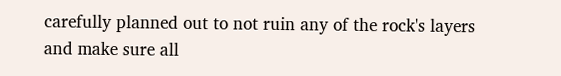carefully planned out to not ruin any of the rock's layers and make sure all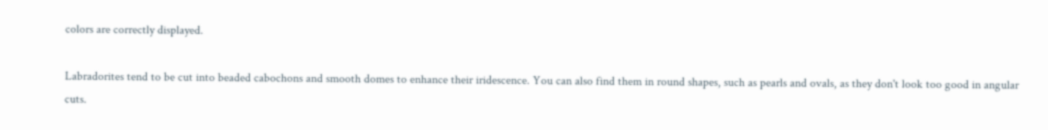colors are correctly displayed.

Labradorites tend to be cut into beaded cabochons and smooth domes to enhance their iridescence. You can also find them in round shapes, such as pearls and ovals, as they don't look too good in angular cuts.